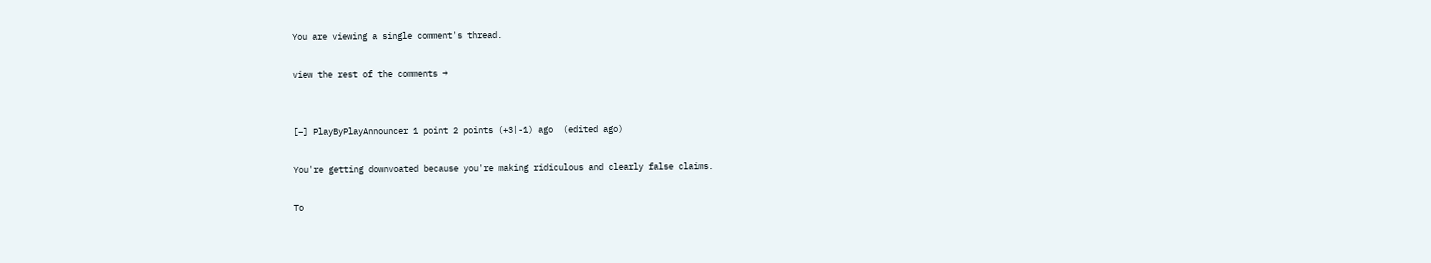You are viewing a single comment's thread.

view the rest of the comments →


[–] PlayByPlayAnnouncer 1 point 2 points (+3|-1) ago  (edited ago)

You're getting downvoated because you're making ridiculous and clearly false claims.

To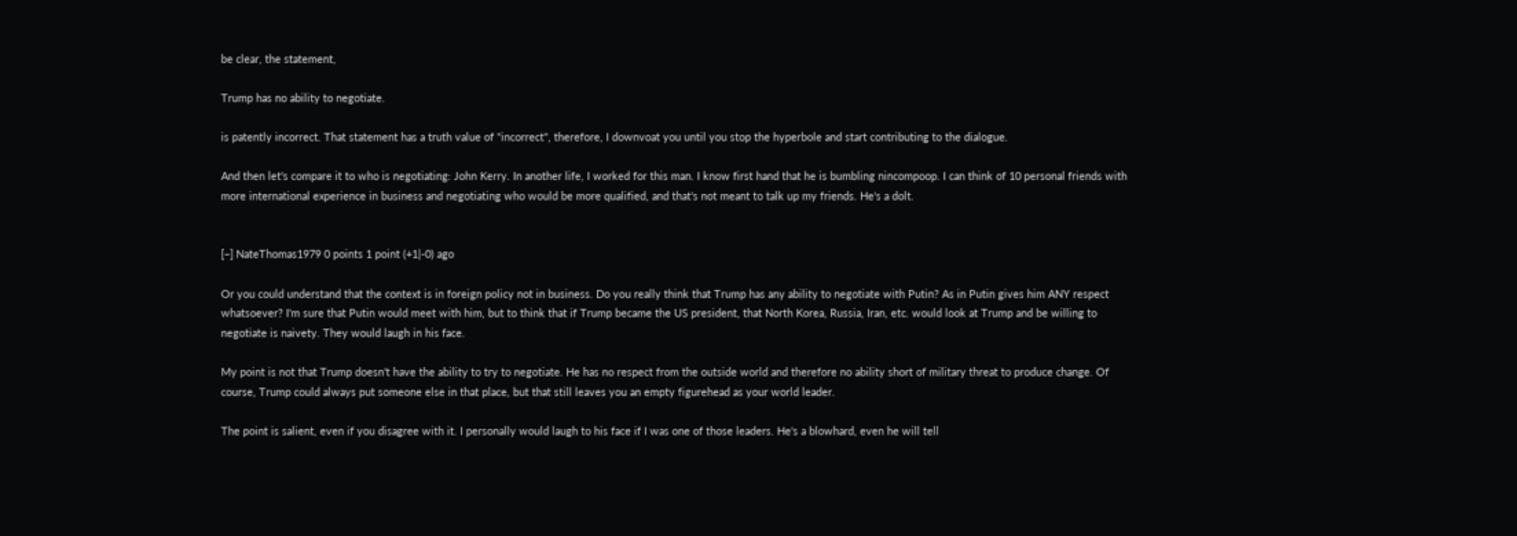be clear, the statement,

Trump has no ability to negotiate.

is patently incorrect. That statement has a truth value of "incorrect", therefore, I downvoat you until you stop the hyperbole and start contributing to the dialogue.

And then let's compare it to who is negotiating: John Kerry. In another life, I worked for this man. I know first hand that he is bumbling nincompoop. I can think of 10 personal friends with more international experience in business and negotiating who would be more qualified, and that's not meant to talk up my friends. He's a dolt.


[–] NateThomas1979 0 points 1 point (+1|-0) ago

Or you could understand that the context is in foreign policy not in business. Do you really think that Trump has any ability to negotiate with Putin? As in Putin gives him ANY respect whatsoever? I'm sure that Putin would meet with him, but to think that if Trump became the US president, that North Korea, Russia, Iran, etc. would look at Trump and be willing to negotiate is naivety. They would laugh in his face.

My point is not that Trump doesn't have the ability to try to negotiate. He has no respect from the outside world and therefore no ability short of military threat to produce change. Of course, Trump could always put someone else in that place, but that still leaves you an empty figurehead as your world leader.

The point is salient, even if you disagree with it. I personally would laugh to his face if I was one of those leaders. He's a blowhard, even he will tell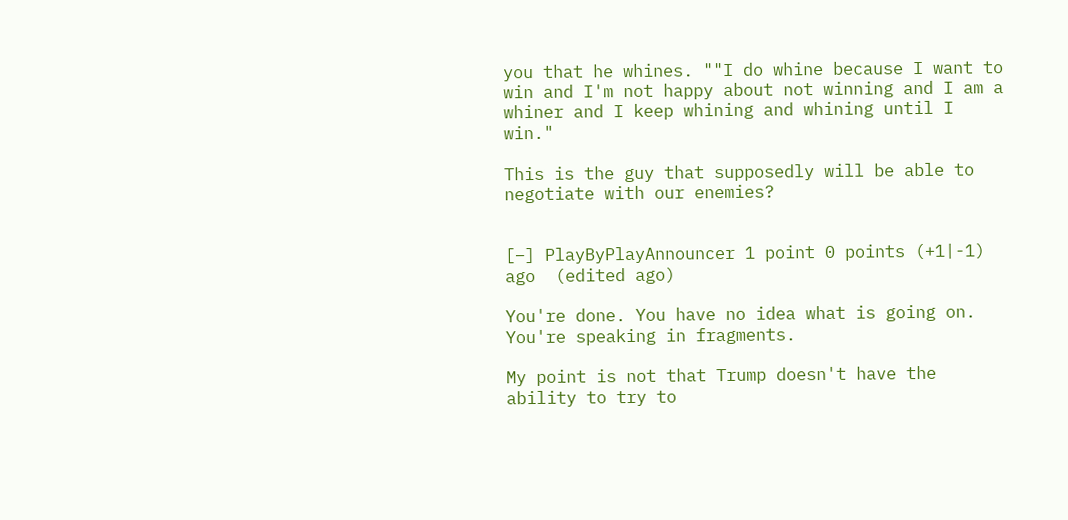you that he whines. ""I do whine because I want to win and I'm not happy about not winning and I am a whiner and I keep whining and whining until I win."

This is the guy that supposedly will be able to negotiate with our enemies?


[–] PlayByPlayAnnouncer 1 point 0 points (+1|-1) ago  (edited ago)

You're done. You have no idea what is going on. You're speaking in fragments.

My point is not that Trump doesn't have the ability to try to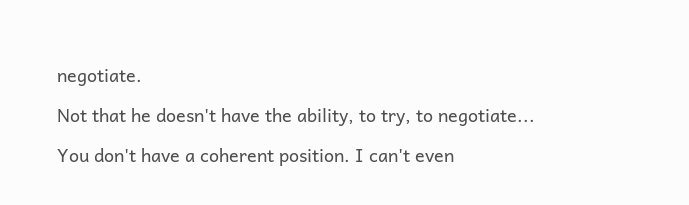negotiate.

Not that he doesn't have the ability, to try, to negotiate...

You don't have a coherent position. I can't even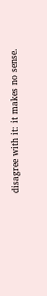disagree with it: it makes no sense.